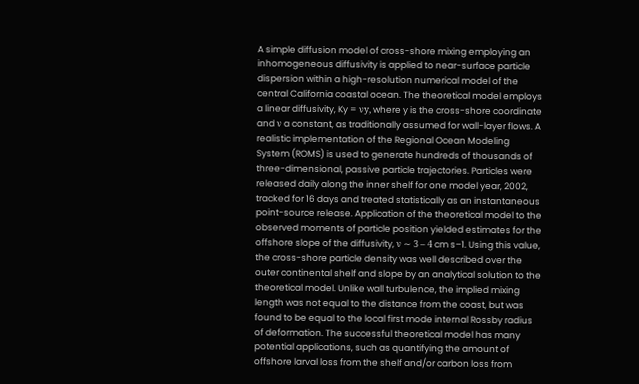A simple diffusion model of cross-shore mixing employing an inhomogeneous diffusivity is applied to near-surface particle dispersion within a high-resolution numerical model of the central California coastal ocean. The theoretical model employs a linear diffusivity, Ky = νy, where y is the cross-shore coordinate and ν a constant, as traditionally assumed for wall-layer flows. A realistic implementation of the Regional Ocean Modeling System (ROMS) is used to generate hundreds of thousands of three-dimensional, passive particle trajectories. Particles were released daily along the inner shelf for one model year, 2002, tracked for 16 days and treated statistically as an instantaneous point-source release. Application of the theoretical model to the observed moments of particle position yielded estimates for the offshore slope of the diffusivity, ν ∼ 3 – 4 cm s–1. Using this value, the cross-shore particle density was well described over the outer continental shelf and slope by an analytical solution to the theoretical model. Unlike wall turbulence, the implied mixing length was not equal to the distance from the coast, but was found to be equal to the local first mode internal Rossby radius of deformation. The successful theoretical model has many potential applications, such as quantifying the amount of offshore larval loss from the shelf and/or carbon loss from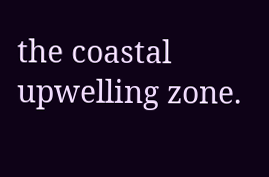the coastal upwelling zone.